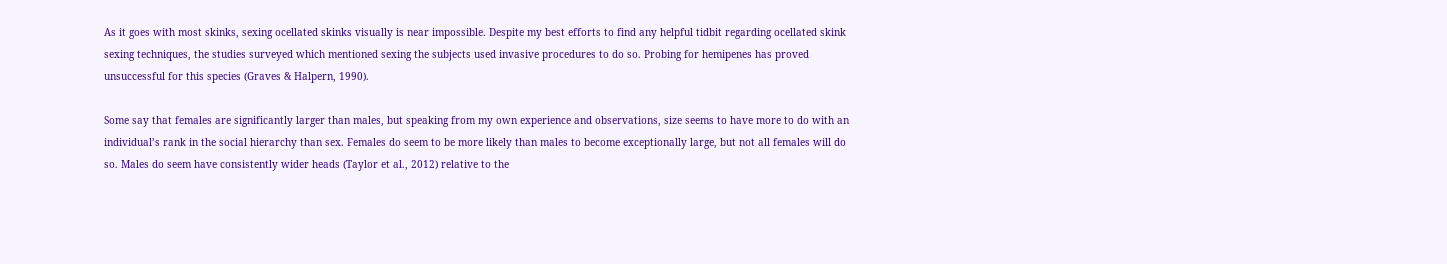As it goes with most skinks, sexing ocellated skinks visually is near impossible. Despite my best efforts to find any helpful tidbit regarding ocellated skink sexing techniques, the studies surveyed which mentioned sexing the subjects used invasive procedures to do so. Probing for hemipenes has proved unsuccessful for this species (Graves & Halpern, 1990).

Some say that females are significantly larger than males, but speaking from my own experience and observations, size seems to have more to do with an individual’s rank in the social hierarchy than sex. Females do seem to be more likely than males to become exceptionally large, but not all females will do so. Males do seem have consistently wider heads (Taylor et al., 2012) relative to the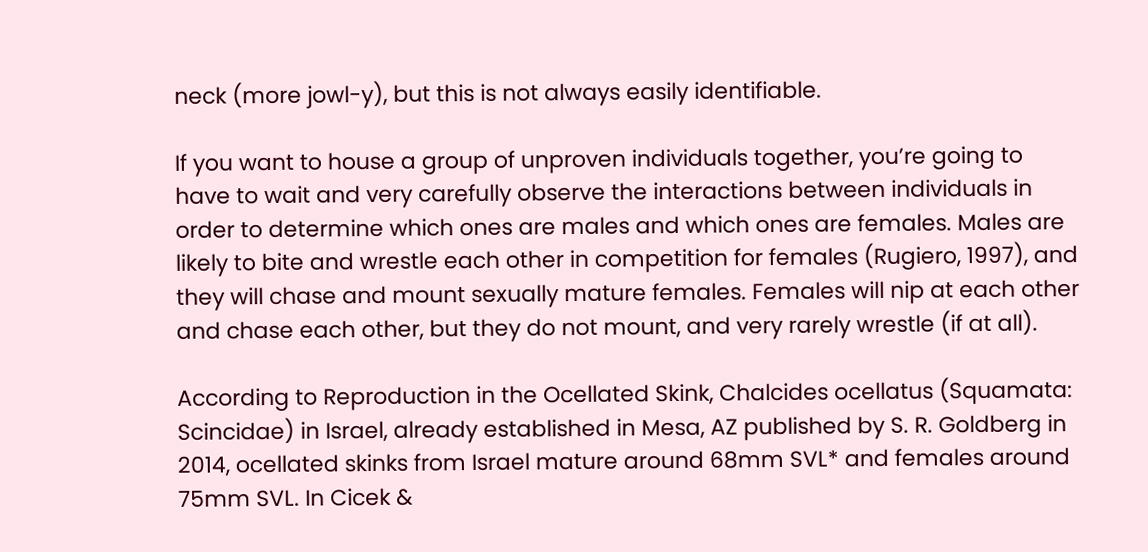neck (more jowl-y), but this is not always easily identifiable.

If you want to house a group of unproven individuals together, you’re going to have to wait and very carefully observe the interactions between individuals in order to determine which ones are males and which ones are females. Males are likely to bite and wrestle each other in competition for females (Rugiero, 1997), and they will chase and mount sexually mature females. Females will nip at each other and chase each other, but they do not mount, and very rarely wrestle (if at all).

According to Reproduction in the Ocellated Skink, Chalcides ocellatus (Squamata: Scincidae) in Israel, already established in Mesa, AZ published by S. R. Goldberg in 2014, ocellated skinks from Israel mature around 68mm SVL* and females around 75mm SVL. In Cicek &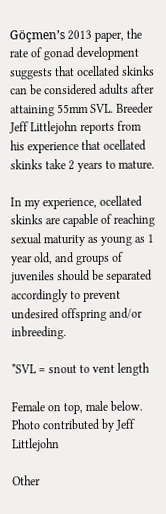Göçmen’s 2013 paper, the rate of gonad development suggests that ocellated skinks can be considered adults after attaining 55mm SVL. Breeder Jeff Littlejohn reports from his experience that ocellated skinks take 2 years to mature.

In my experience, ocellated skinks are capable of reaching sexual maturity as young as 1 year old, and groups of juveniles should be separated accordingly to prevent undesired offspring and/or inbreeding.

*SVL = snout to vent length

Female on top, male below.
Photo contributed by Jeff Littlejohn

Other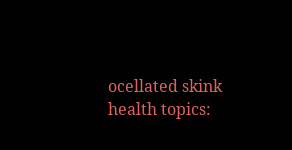ocellated skink health topics: